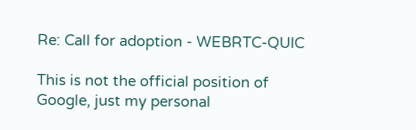Re: Call for adoption - WEBRTC-QUIC

This is not the official position of Google, just my personal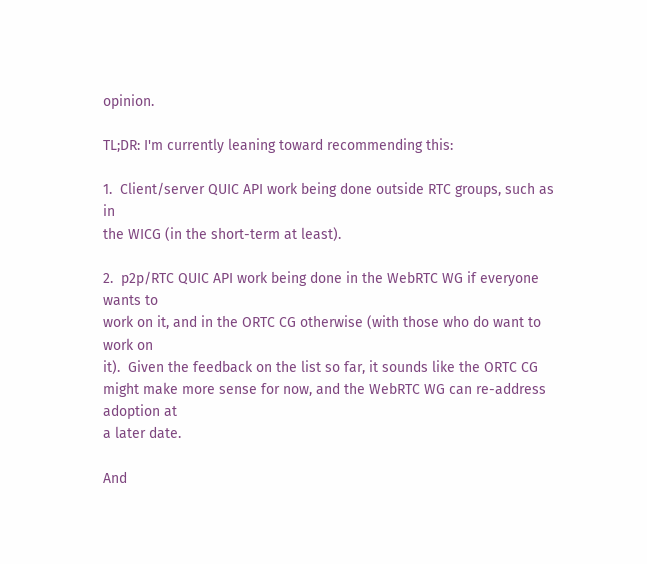opinion.

TL;DR: I'm currently leaning toward recommending this:

1.  Client/server QUIC API work being done outside RTC groups, such as in
the WICG (in the short-term at least).

2.  p2p/RTC QUIC API work being done in the WebRTC WG if everyone wants to
work on it, and in the ORTC CG otherwise (with those who do want to work on
it).  Given the feedback on the list so far, it sounds like the ORTC CG
might make more sense for now, and the WebRTC WG can re-address adoption at
a later date.

And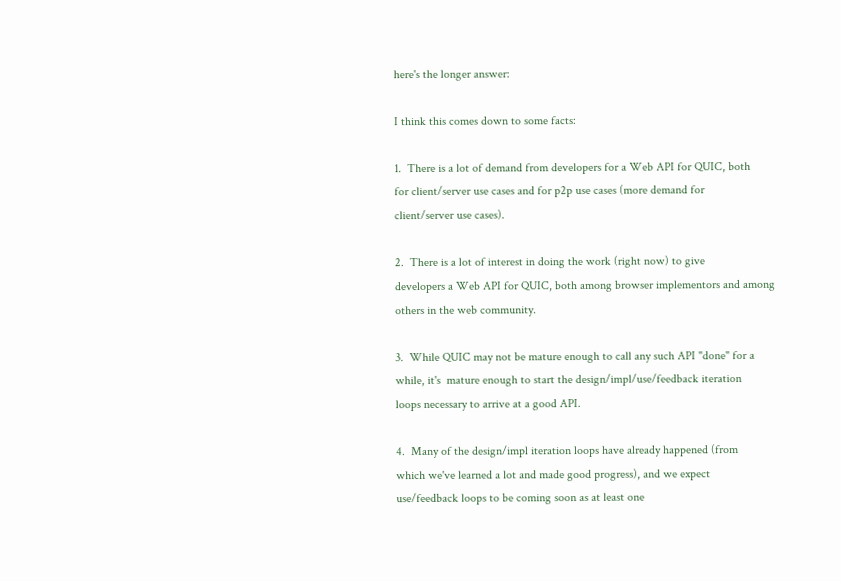here's the longer answer:

I think this comes down to some facts:

1.  There is a lot of demand from developers for a Web API for QUIC, both
for client/server use cases and for p2p use cases (more demand for
client/server use cases).

2.  There is a lot of interest in doing the work (right now) to give
developers a Web API for QUIC, both among browser implementors and among
others in the web community.

3.  While QUIC may not be mature enough to call any such API "done" for a
while, it's  mature enough to start the design/impl/use/feedback iteration
loops necessary to arrive at a good API.

4.  Many of the design/impl iteration loops have already happened (from
which we've learned a lot and made good progress), and we expect
use/feedback loops to be coming soon as at least one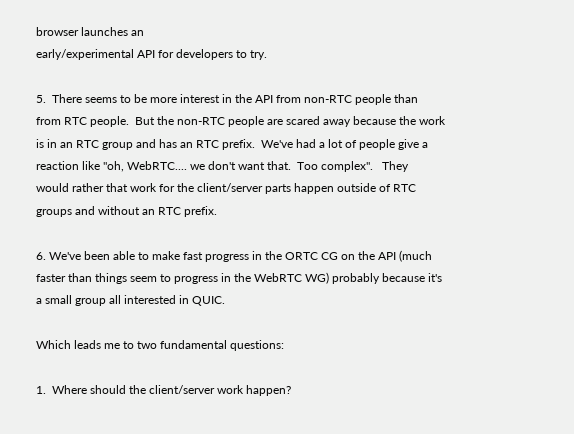browser launches an
early/experimental API for developers to try.

5.  There seems to be more interest in the API from non-RTC people than
from RTC people.  But the non-RTC people are scared away because the work
is in an RTC group and has an RTC prefix.  We've had a lot of people give a
reaction like "oh, WebRTC.... we don't want that.  Too complex".   They
would rather that work for the client/server parts happen outside of RTC
groups and without an RTC prefix.

6. We've been able to make fast progress in the ORTC CG on the API (much
faster than things seem to progress in the WebRTC WG) probably because it's
a small group all interested in QUIC.

Which leads me to two fundamental questions:

1.  Where should the client/server work happen?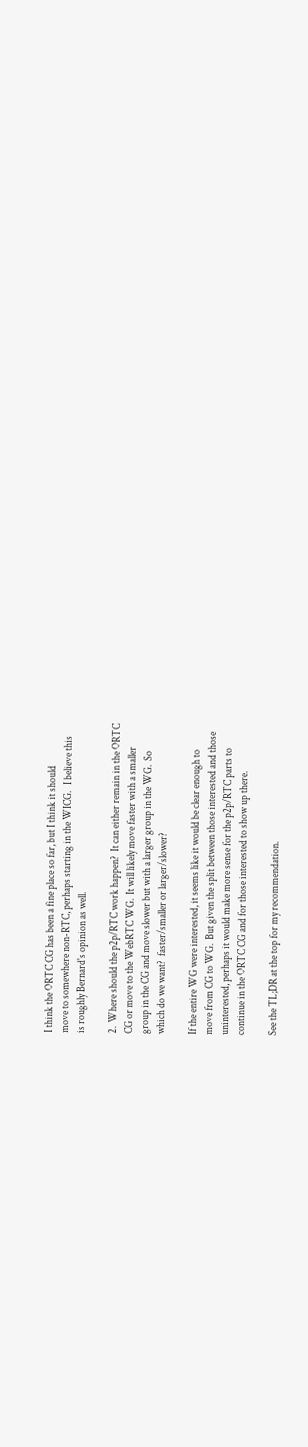I think the ORTC CG has been a fine place so far, but I think it should
move to somewhere non-RTC, perhaps starting in the WICG.   I believe this
is roughly Bernard's opinion as well.

2.  Where should the p2p/RTC work happen?  It can either remain in the ORTC
CG or move to the WebRTC WG.  It will likely move faster with a smaller
group in the CG and move slower but with a larger group in the WG.  So
which do we want?  faster/smaller or larger/slower?

If the entire WG were interested, it seems like it would be clear enough to
move from CG to WG.  But given the split between those interested and those
uninterested, perhaps it would make more sense for the p2p/RTC parts to
continue in the ORTC CG and for those interested to show up there.

See the TL;DR at the top for my recommendation.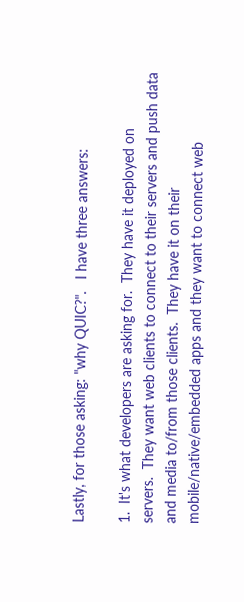Lastly, for those asking: "why QUIC?".   I have three answers:

1.  It's what developers are asking for.  They have it deployed on
servers.  They want web clients to connect to their servers and push data
and media to/from those clients.  They have it on their
mobile/native/embedded apps and they want to connect web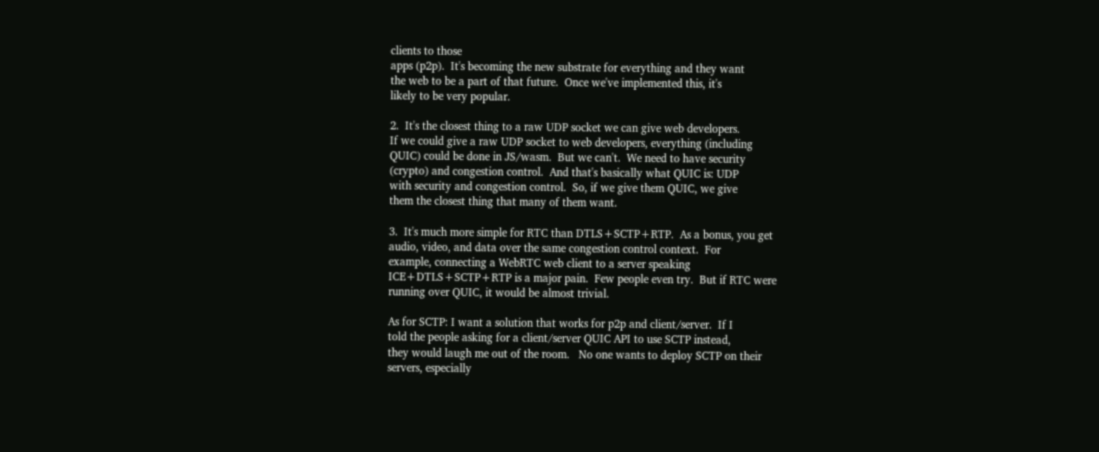clients to those
apps (p2p).  It's becoming the new substrate for everything and they want
the web to be a part of that future.  Once we've implemented this, it's
likely to be very popular.

2.  It's the closest thing to a raw UDP socket we can give web developers.
If we could give a raw UDP socket to web developers, everything (including
QUIC) could be done in JS/wasm.  But we can't.  We need to have security
(crypto) and congestion control.  And that's basically what QUIC is: UDP
with security and congestion control.  So, if we give them QUIC, we give
them the closest thing that many of them want.

3.  It's much more simple for RTC than DTLS+SCTP+RTP.  As a bonus, you get
audio, video, and data over the same congestion control context.  For
example, connecting a WebRTC web client to a server speaking
ICE+DTLS+SCTP+RTP is a major pain.  Few people even try.  But if RTC were
running over QUIC, it would be almost trivial.

As for SCTP: I want a solution that works for p2p and client/server.  If I
told the people asking for a client/server QUIC API to use SCTP instead,
they would laugh me out of the room.   No one wants to deploy SCTP on their
servers, especially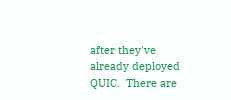after they've already deployed QUIC.  There are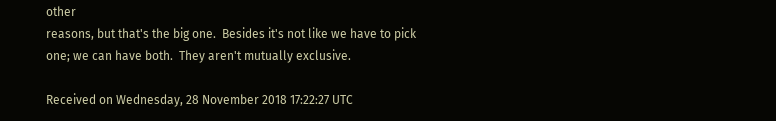other
reasons, but that's the big one.  Besides it's not like we have to pick
one; we can have both.  They aren't mutually exclusive.

Received on Wednesday, 28 November 2018 17:22:27 UTC